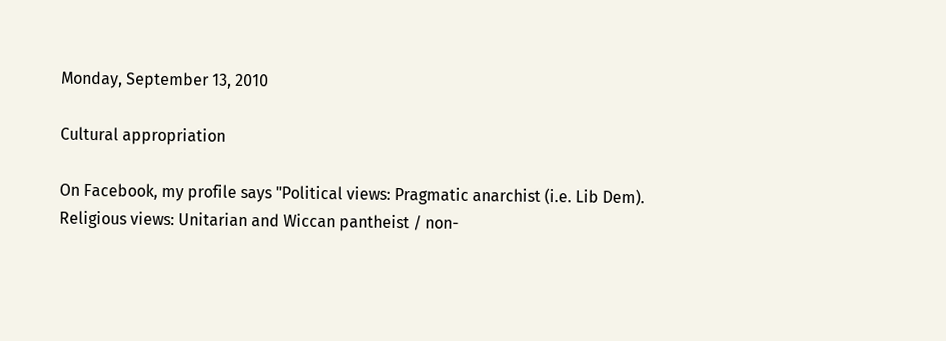Monday, September 13, 2010

Cultural appropriation

On Facebook, my profile says "Political views: Pragmatic anarchist (i.e. Lib Dem). Religious views: Unitarian and Wiccan pantheist / non-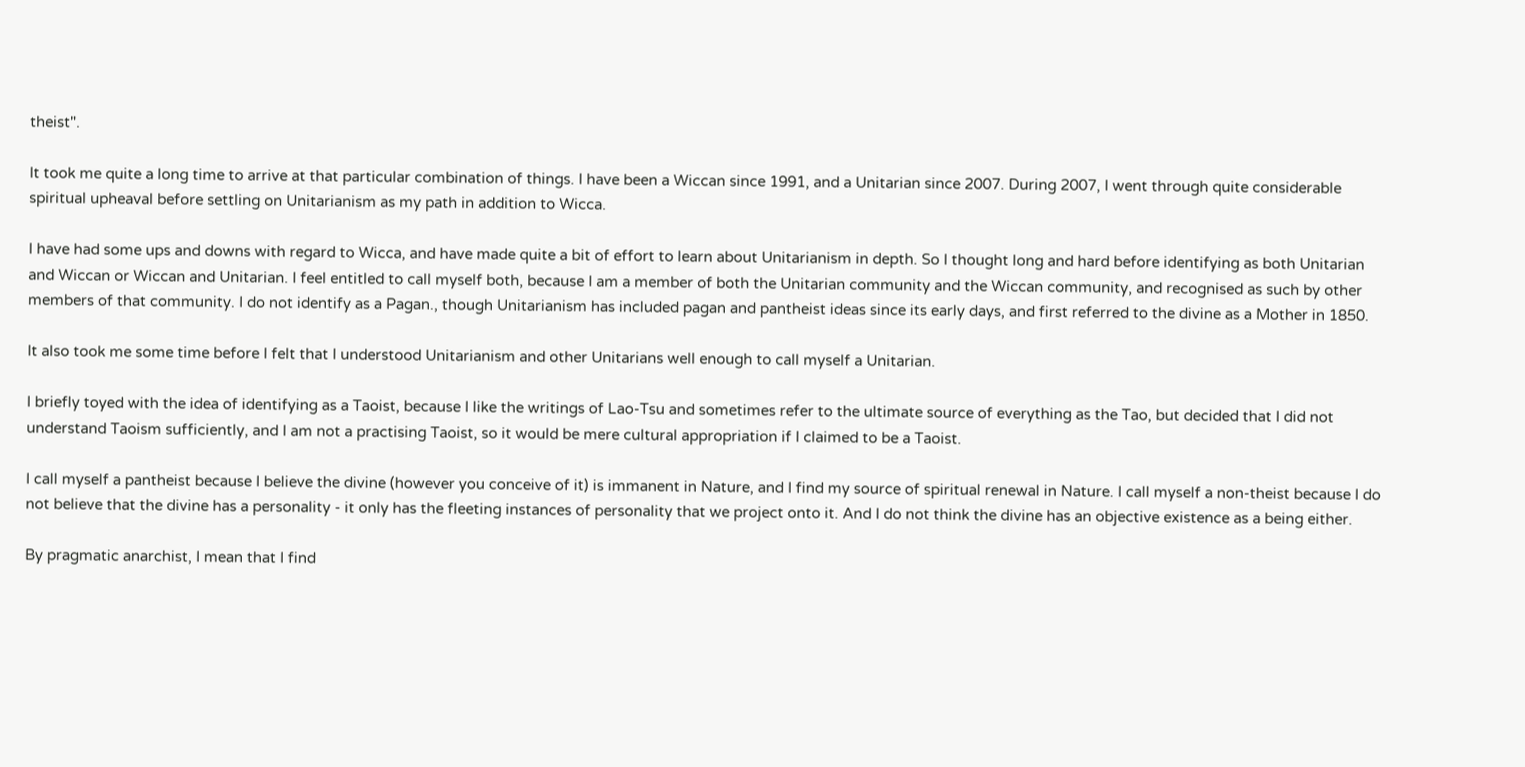theist".

It took me quite a long time to arrive at that particular combination of things. I have been a Wiccan since 1991, and a Unitarian since 2007. During 2007, I went through quite considerable spiritual upheaval before settling on Unitarianism as my path in addition to Wicca.

I have had some ups and downs with regard to Wicca, and have made quite a bit of effort to learn about Unitarianism in depth. So I thought long and hard before identifying as both Unitarian and Wiccan or Wiccan and Unitarian. I feel entitled to call myself both, because I am a member of both the Unitarian community and the Wiccan community, and recognised as such by other members of that community. I do not identify as a Pagan., though Unitarianism has included pagan and pantheist ideas since its early days, and first referred to the divine as a Mother in 1850.

It also took me some time before I felt that I understood Unitarianism and other Unitarians well enough to call myself a Unitarian.

I briefly toyed with the idea of identifying as a Taoist, because I like the writings of Lao-Tsu and sometimes refer to the ultimate source of everything as the Tao, but decided that I did not understand Taoism sufficiently, and I am not a practising Taoist, so it would be mere cultural appropriation if I claimed to be a Taoist.

I call myself a pantheist because I believe the divine (however you conceive of it) is immanent in Nature, and I find my source of spiritual renewal in Nature. I call myself a non-theist because I do not believe that the divine has a personality - it only has the fleeting instances of personality that we project onto it. And I do not think the divine has an objective existence as a being either.

By pragmatic anarchist, I mean that I find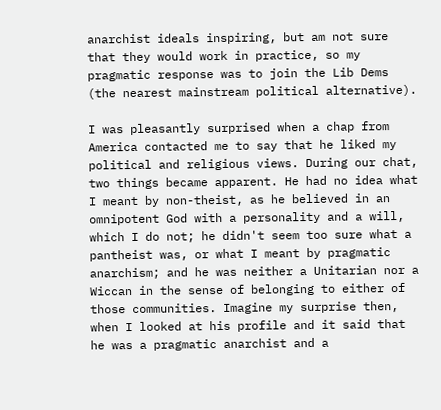anarchist ideals inspiring, but am not sure that they would work in practice, so my pragmatic response was to join the Lib Dems (the nearest mainstream political alternative).

I was pleasantly surprised when a chap from America contacted me to say that he liked my political and religious views. During our chat, two things became apparent. He had no idea what I meant by non-theist, as he believed in an omnipotent God with a personality and a will, which I do not; he didn't seem too sure what a pantheist was, or what I meant by pragmatic anarchism; and he was neither a Unitarian nor a Wiccan in the sense of belonging to either of those communities. Imagine my surprise then, when I looked at his profile and it said that he was a pragmatic anarchist and a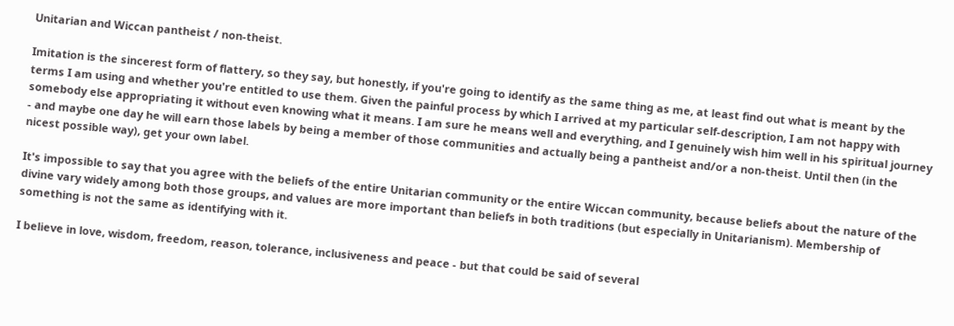Unitarian and Wiccan pantheist / non-theist.

Imitation is the sincerest form of flattery, so they say, but honestly, if you're going to identify as the same thing as me, at least find out what is meant by the terms I am using and whether you're entitled to use them. Given the painful process by which I arrived at my particular self-description, I am not happy with somebody else appropriating it without even knowing what it means. I am sure he means well and everything, and I genuinely wish him well in his spiritual journey - and maybe one day he will earn those labels by being a member of those communities and actually being a pantheist and/or a non-theist. Until then (in the nicest possible way), get your own label.

It's impossible to say that you agree with the beliefs of the entire Unitarian community or the entire Wiccan community, because beliefs about the nature of the divine vary widely among both those groups, and values are more important than beliefs in both traditions (but especially in Unitarianism). Membership of something is not the same as identifying with it.

I believe in love, wisdom, freedom, reason, tolerance, inclusiveness and peace - but that could be said of several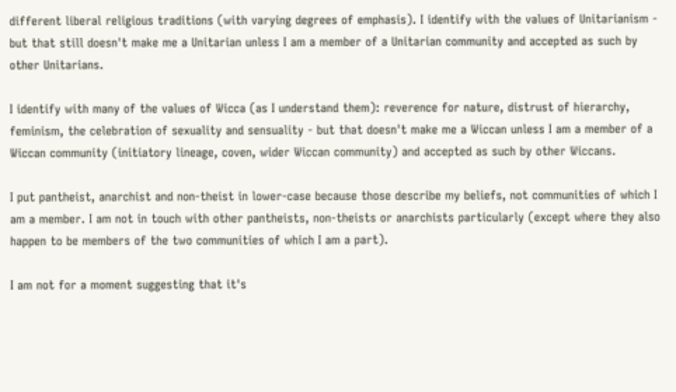different liberal religious traditions (with varying degrees of emphasis). I identify with the values of Unitarianism - but that still doesn't make me a Unitarian unless I am a member of a Unitarian community and accepted as such by other Unitarians.

I identify with many of the values of Wicca (as I understand them): reverence for nature, distrust of hierarchy, feminism, the celebration of sexuality and sensuality - but that doesn't make me a Wiccan unless I am a member of a Wiccan community (initiatory lineage, coven, wider Wiccan community) and accepted as such by other Wiccans.

I put pantheist, anarchist and non-theist in lower-case because those describe my beliefs, not communities of which I am a member. I am not in touch with other pantheists, non-theists or anarchists particularly (except where they also happen to be members of the two communities of which I am a part).

I am not for a moment suggesting that it's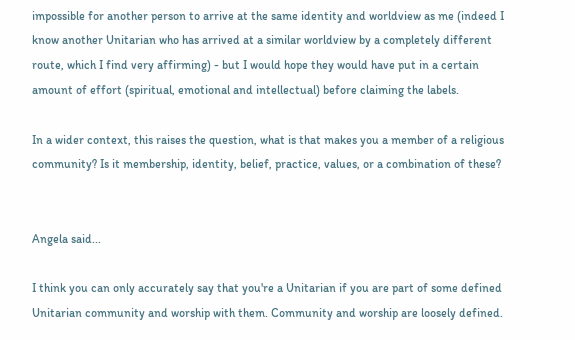impossible for another person to arrive at the same identity and worldview as me (indeed I know another Unitarian who has arrived at a similar worldview by a completely different route, which I find very affirming) - but I would hope they would have put in a certain amount of effort (spiritual, emotional and intellectual) before claiming the labels.

In a wider context, this raises the question, what is that makes you a member of a religious community? Is it membership, identity, belief, practice, values, or a combination of these?


Angela said...

I think you can only accurately say that you're a Unitarian if you are part of some defined Unitarian community and worship with them. Community and worship are loosely defined.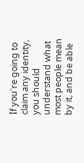If you're going to claim any identity, you should understand what most people mean by it, and be able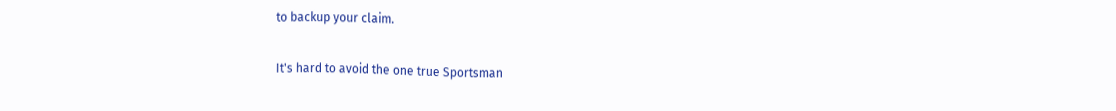to backup your claim.

It's hard to avoid the one true Sportsman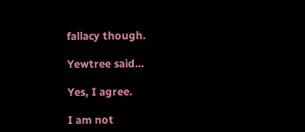fallacy though.

Yewtree said...

Yes, I agree.

I am not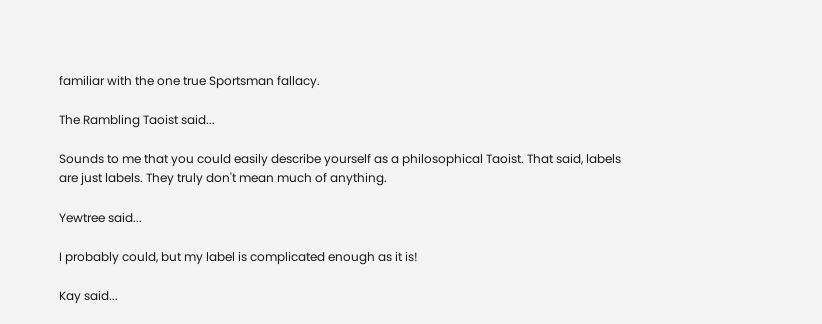familiar with the one true Sportsman fallacy.

The Rambling Taoist said...

Sounds to me that you could easily describe yourself as a philosophical Taoist. That said, labels are just labels. They truly don't mean much of anything.

Yewtree said...

I probably could, but my label is complicated enough as it is!

Kay said...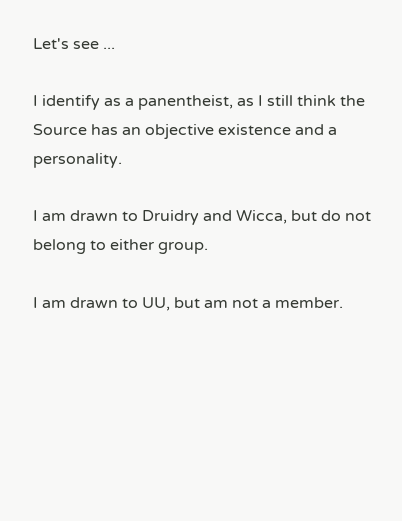Let's see ...

I identify as a panentheist, as I still think the Source has an objective existence and a personality.

I am drawn to Druidry and Wicca, but do not belong to either group.

I am drawn to UU, but am not a member.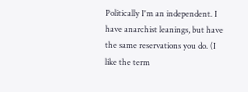Politically I'm an independent. I have anarchist leanings, but have the same reservations you do. (I like the term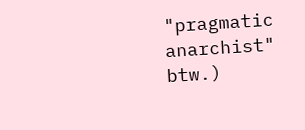"pragmatic anarchist" btw.)